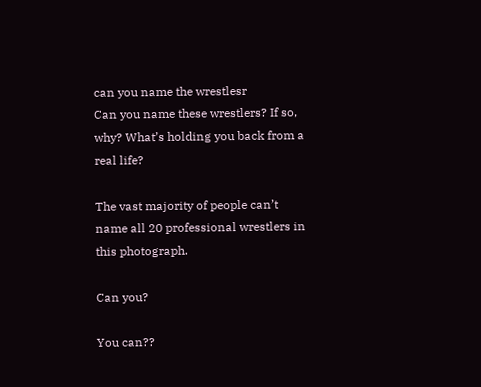can you name the wrestlesr
Can you name these wrestlers? If so, why? What’s holding you back from a real life?

The vast majority of people can’t name all 20 professional wrestlers in this photograph.

Can you?

You can??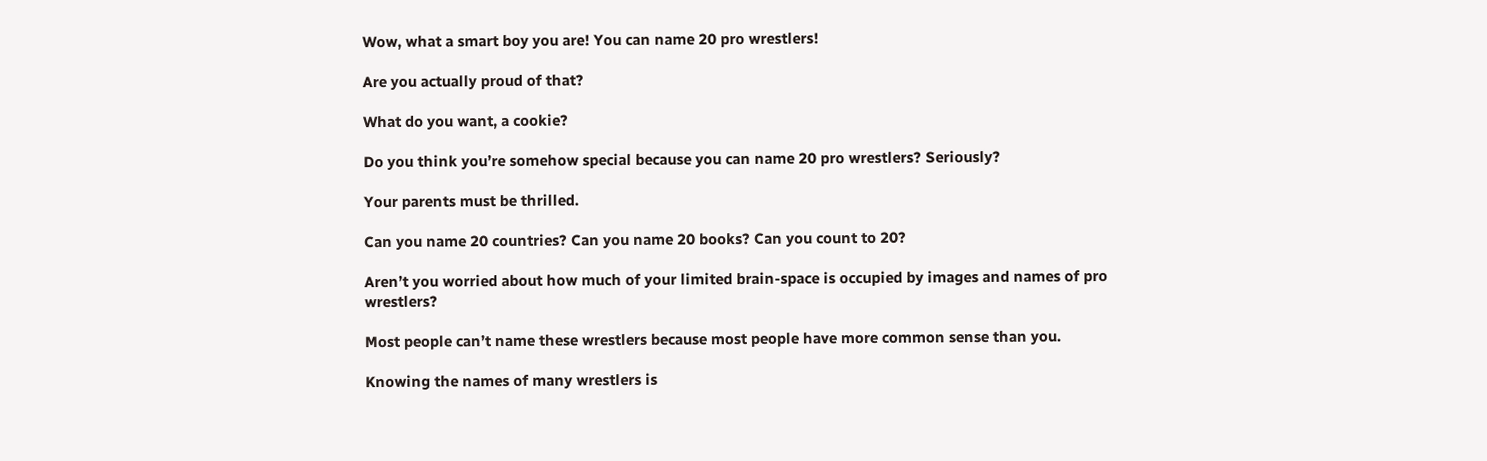Wow, what a smart boy you are! You can name 20 pro wrestlers!

Are you actually proud of that?

What do you want, a cookie?

Do you think you’re somehow special because you can name 20 pro wrestlers? Seriously?

Your parents must be thrilled.

Can you name 20 countries? Can you name 20 books? Can you count to 20?

Aren’t you worried about how much of your limited brain-space is occupied by images and names of pro wrestlers?

Most people can’t name these wrestlers because most people have more common sense than you.

Knowing the names of many wrestlers is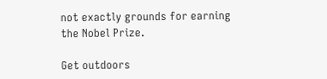not exactly grounds for earning the Nobel Prize.

Get outdoors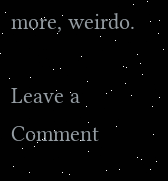more, weirdo.

Leave a Comment